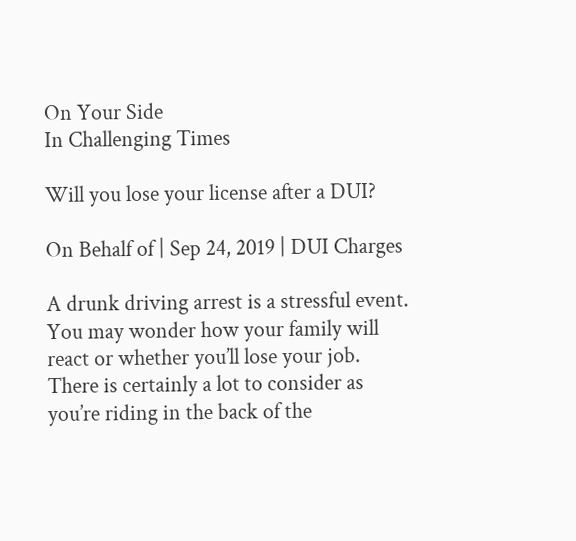On Your Side
In Challenging Times

Will you lose your license after a DUI?

On Behalf of | Sep 24, 2019 | DUI Charges

A drunk driving arrest is a stressful event. You may wonder how your family will react or whether you’ll lose your job. There is certainly a lot to consider as you’re riding in the back of the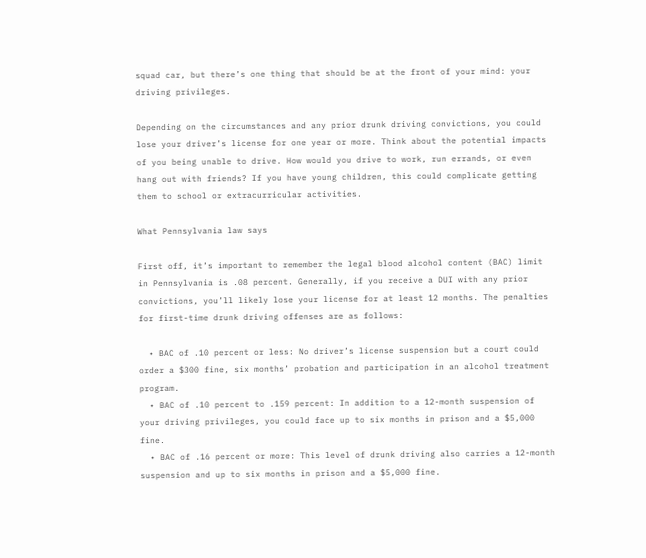squad car, but there’s one thing that should be at the front of your mind: your driving privileges.

Depending on the circumstances and any prior drunk driving convictions, you could lose your driver’s license for one year or more. Think about the potential impacts of you being unable to drive. How would you drive to work, run errands, or even hang out with friends? If you have young children, this could complicate getting them to school or extracurricular activities.

What Pennsylvania law says

First off, it’s important to remember the legal blood alcohol content (BAC) limit in Pennsylvania is .08 percent. Generally, if you receive a DUI with any prior convictions, you’ll likely lose your license for at least 12 months. The penalties for first-time drunk driving offenses are as follows:

  • BAC of .10 percent or less: No driver’s license suspension but a court could order a $300 fine, six months’ probation and participation in an alcohol treatment program.
  • BAC of .10 percent to .159 percent: In addition to a 12-month suspension of your driving privileges, you could face up to six months in prison and a $5,000 fine.
  • BAC of .16 percent or more: This level of drunk driving also carries a 12-month suspension and up to six months in prison and a $5,000 fine.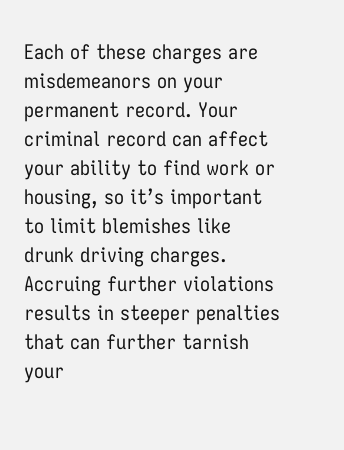Each of these charges are misdemeanors on your permanent record. Your criminal record can affect your ability to find work or housing, so it’s important to limit blemishes like drunk driving charges. Accruing further violations results in steeper penalties that can further tarnish your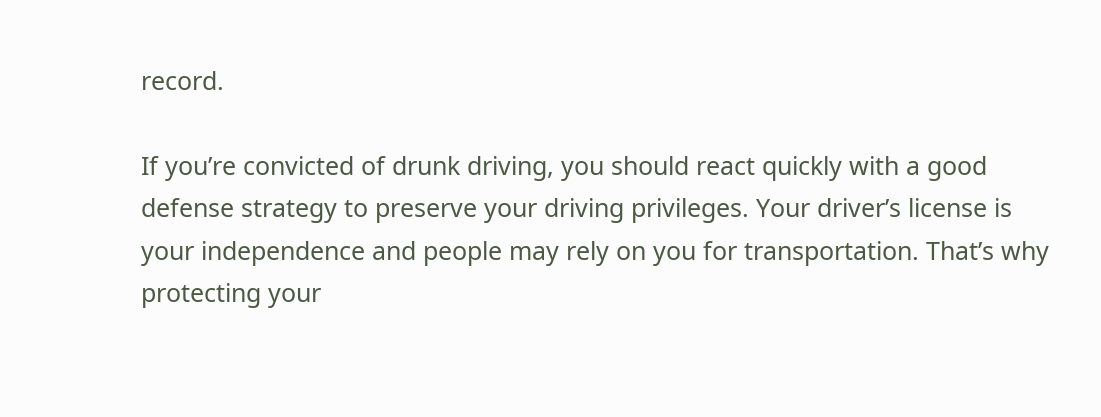record.

If you’re convicted of drunk driving, you should react quickly with a good defense strategy to preserve your driving privileges. Your driver’s license is your independence and people may rely on you for transportation. That’s why protecting your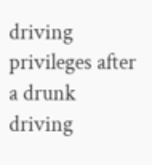driving privileges after a drunk driving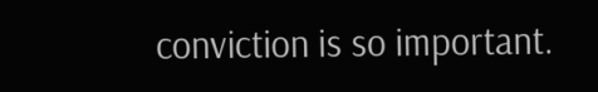conviction is so important.